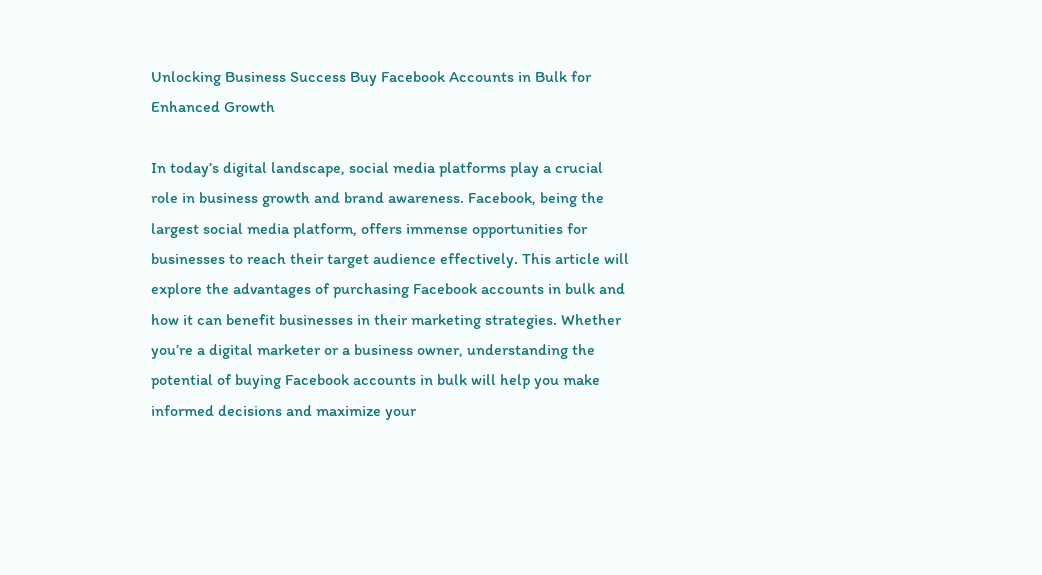Unlocking Business Success Buy Facebook Accounts in Bulk for Enhanced Growth

In today’s digital landscape, social media platforms play a crucial role in business growth and brand awareness. Facebook, being the largest social media platform, offers immense opportunities for businesses to reach their target audience effectively. This article will explore the advantages of purchasing Facebook accounts in bulk and how it can benefit businesses in their marketing strategies. Whether you’re a digital marketer or a business owner, understanding the potential of buying Facebook accounts in bulk will help you make informed decisions and maximize your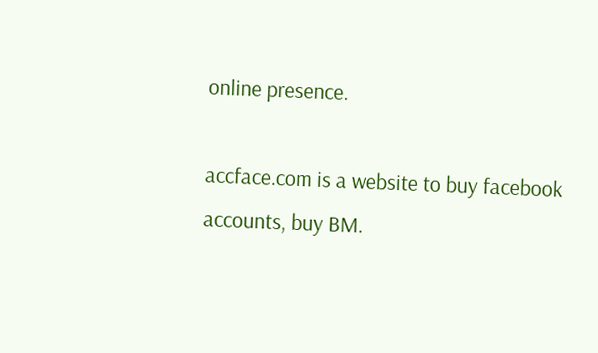online presence.

accface.com is a website to buy facebook accounts, buy BM.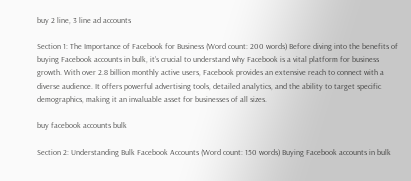buy 2 line, 3 line ad accounts

Section 1: The Importance of Facebook for Business (Word count: 200 words) Before diving into the benefits of buying Facebook accounts in bulk, it’s crucial to understand why Facebook is a vital platform for business growth. With over 2.8 billion monthly active users, Facebook provides an extensive reach to connect with a diverse audience. It offers powerful advertising tools, detailed analytics, and the ability to target specific demographics, making it an invaluable asset for businesses of all sizes.

buy facebook accounts bulk

Section 2: Understanding Bulk Facebook Accounts (Word count: 150 words) Buying Facebook accounts in bulk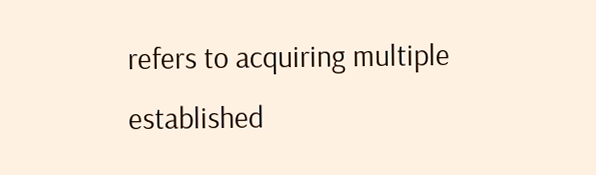refers to acquiring multiple established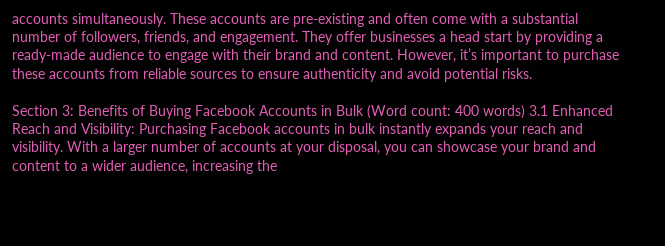accounts simultaneously. These accounts are pre-existing and often come with a substantial number of followers, friends, and engagement. They offer businesses a head start by providing a ready-made audience to engage with their brand and content. However, it’s important to purchase these accounts from reliable sources to ensure authenticity and avoid potential risks.

Section 3: Benefits of Buying Facebook Accounts in Bulk (Word count: 400 words) 3.1 Enhanced Reach and Visibility: Purchasing Facebook accounts in bulk instantly expands your reach and visibility. With a larger number of accounts at your disposal, you can showcase your brand and content to a wider audience, increasing the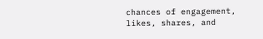chances of engagement, likes, shares, and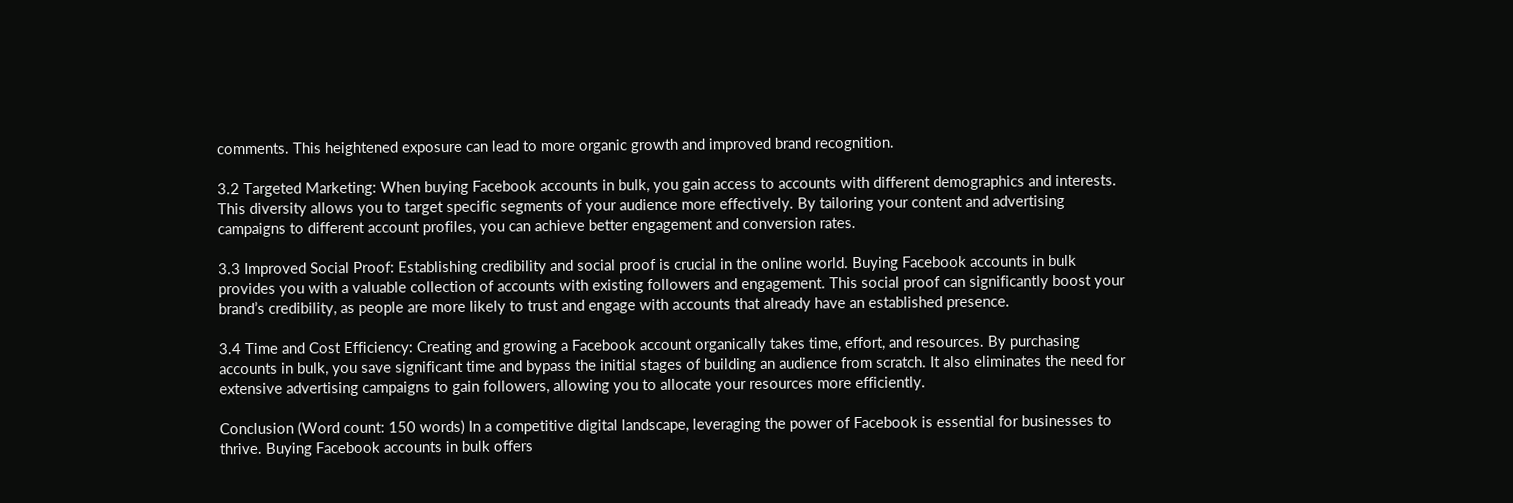comments. This heightened exposure can lead to more organic growth and improved brand recognition.

3.2 Targeted Marketing: When buying Facebook accounts in bulk, you gain access to accounts with different demographics and interests. This diversity allows you to target specific segments of your audience more effectively. By tailoring your content and advertising campaigns to different account profiles, you can achieve better engagement and conversion rates.

3.3 Improved Social Proof: Establishing credibility and social proof is crucial in the online world. Buying Facebook accounts in bulk provides you with a valuable collection of accounts with existing followers and engagement. This social proof can significantly boost your brand’s credibility, as people are more likely to trust and engage with accounts that already have an established presence.

3.4 Time and Cost Efficiency: Creating and growing a Facebook account organically takes time, effort, and resources. By purchasing accounts in bulk, you save significant time and bypass the initial stages of building an audience from scratch. It also eliminates the need for extensive advertising campaigns to gain followers, allowing you to allocate your resources more efficiently.

Conclusion (Word count: 150 words) In a competitive digital landscape, leveraging the power of Facebook is essential for businesses to thrive. Buying Facebook accounts in bulk offers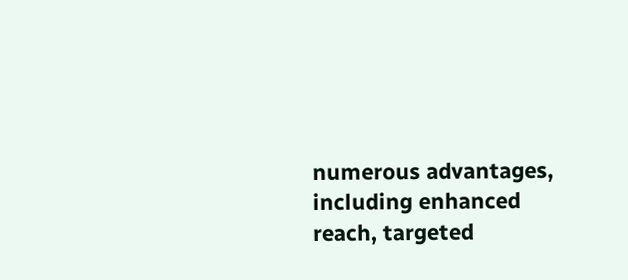numerous advantages, including enhanced reach, targeted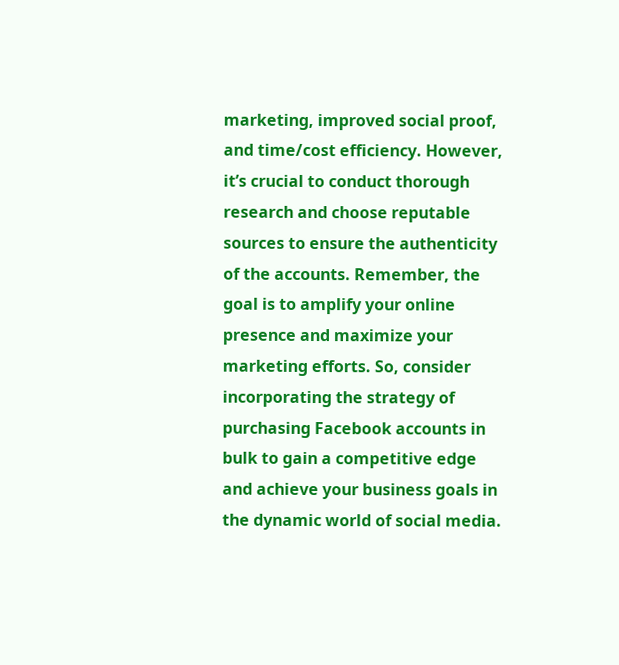marketing, improved social proof, and time/cost efficiency. However, it’s crucial to conduct thorough research and choose reputable sources to ensure the authenticity of the accounts. Remember, the goal is to amplify your online presence and maximize your marketing efforts. So, consider incorporating the strategy of purchasing Facebook accounts in bulk to gain a competitive edge and achieve your business goals in the dynamic world of social media.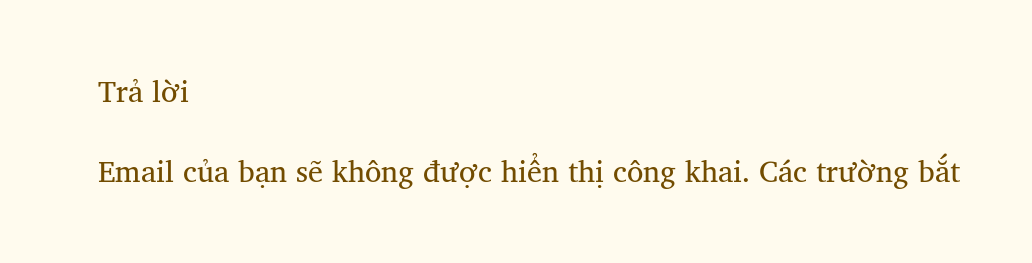Trả lời

Email của bạn sẽ không được hiển thị công khai. Các trường bắt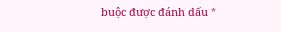buộc được đánh dấu *